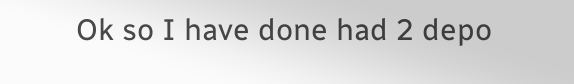Ok so I have done had 2 depo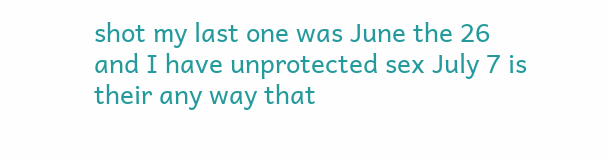shot my last one was June the 26 and I have unprotected sex July 7 is their any way that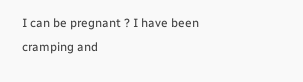I can be pregnant ? I have been cramping and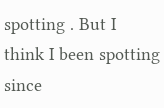spotting . But I think I been spotting since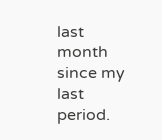last month since my last period.